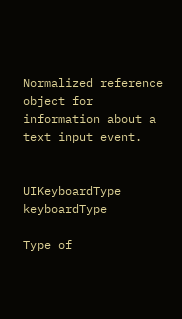Normalized reference object for information about a text input event.


UIKeyboardType keyboardType

Type of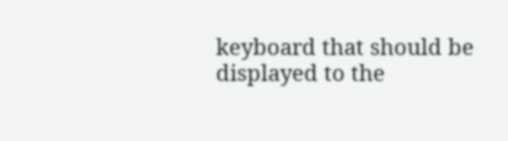keyboard that should be displayed to the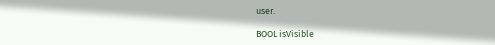user.

BOOL isVisible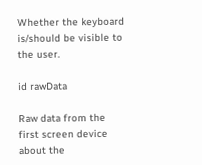Whether the keyboard is/should be visible to the user.

id rawData

Raw data from the first screen device about the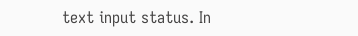text input status. In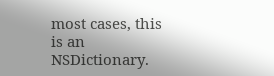most cases, this is an NSDictionary.